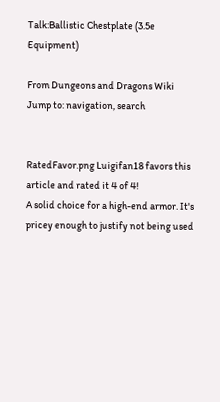Talk:Ballistic Chestplate (3.5e Equipment)

From Dungeons and Dragons Wiki
Jump to: navigation, search


RatedFavor.png Luigifan18 favors this article and rated it 4 of 4!
A solid choice for a high-end armor. It's pricey enough to justify not being used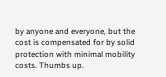by anyone and everyone, but the cost is compensated for by solid protection with minimal mobility costs. Thumbs up.